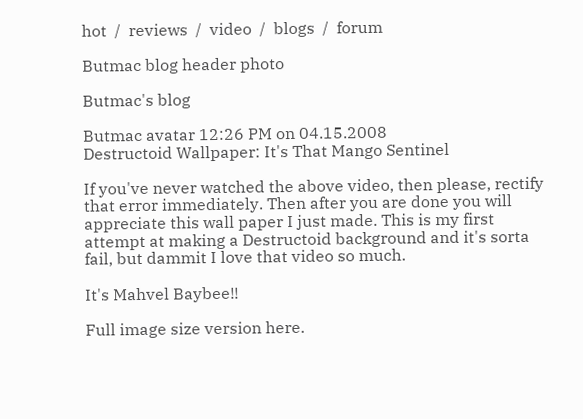hot  /  reviews  /  video  /  blogs  /  forum

Butmac blog header photo

Butmac's blog

Butmac avatar 12:26 PM on 04.15.2008
Destructoid Wallpaper: It's That Mango Sentinel

If you've never watched the above video, then please, rectify that error immediately. Then after you are done you will appreciate this wall paper I just made. This is my first attempt at making a Destructoid background and it's sorta fail, but dammit I love that video so much.

It's Mahvel Baybee!!

Full image size version here.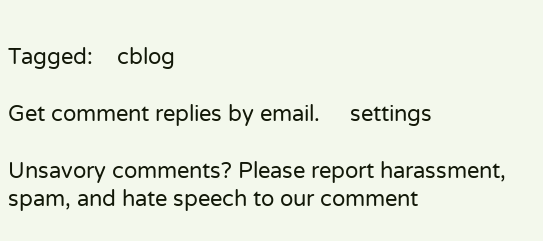Tagged:    cblog

Get comment replies by email.     settings

Unsavory comments? Please report harassment, spam, and hate speech to our comment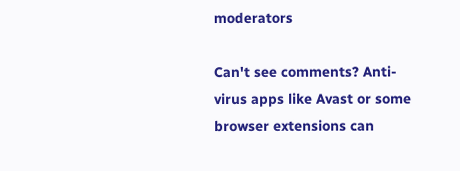moderators

Can't see comments? Anti-virus apps like Avast or some browser extensions can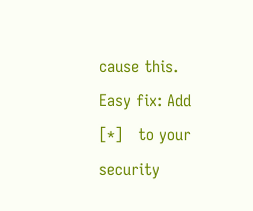cause this. Easy fix: Add   [*]   to your security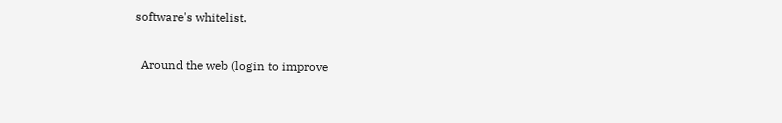software's whitelist.

  Around the web (login to improve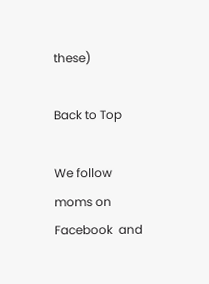these)

Back to Top

We follow moms on   Facebook  and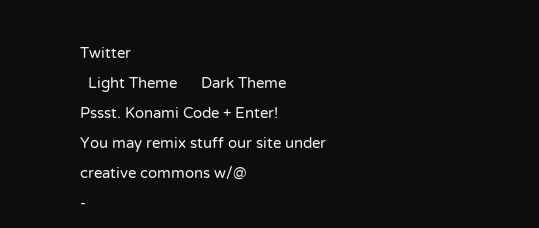Twitter
  Light Theme      Dark Theme
Pssst. Konami Code + Enter!
You may remix stuff our site under creative commons w/@
-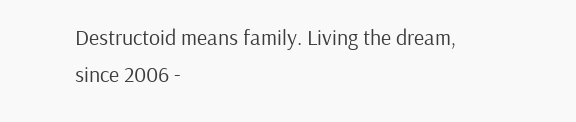Destructoid means family. Living the dream, since 2006 -